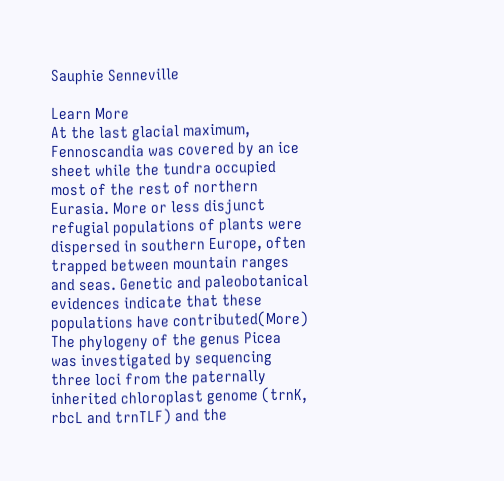Sauphie Senneville

Learn More
At the last glacial maximum, Fennoscandia was covered by an ice sheet while the tundra occupied most of the rest of northern Eurasia. More or less disjunct refugial populations of plants were dispersed in southern Europe, often trapped between mountain ranges and seas. Genetic and paleobotanical evidences indicate that these populations have contributed(More)
The phylogeny of the genus Picea was investigated by sequencing three loci from the paternally inherited chloroplast genome (trnK, rbcL and trnTLF) and the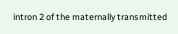intron 2 of the maternally transmitted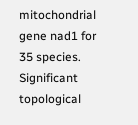mitochondrial gene nad1 for 35 species. Significant topological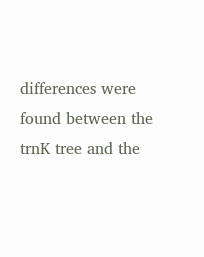differences were found between the trnK tree and the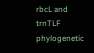rbcL and trnTLF phylogenetic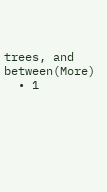trees, and between(More)
  • 1